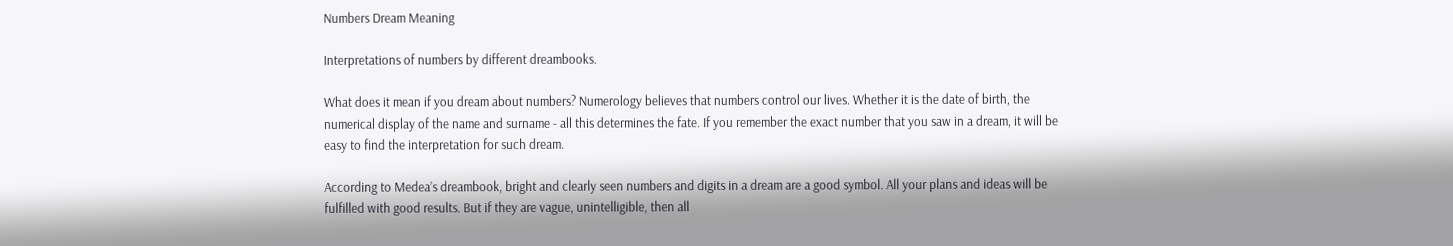Numbers Dream Meaning

Interpretations of numbers by different dreambooks.

What does it mean if you dream about numbers? Numerology believes that numbers control our lives. Whether it is the date of birth, the numerical display of the name and surname - all this determines the fate. If you remember the exact number that you saw in a dream, it will be easy to find the interpretation for such dream.

According to Medea’s dreambook, bright and clearly seen numbers and digits in a dream are a good symbol. All your plans and ideas will be fulfilled with good results. But if they are vague, unintelligible, then all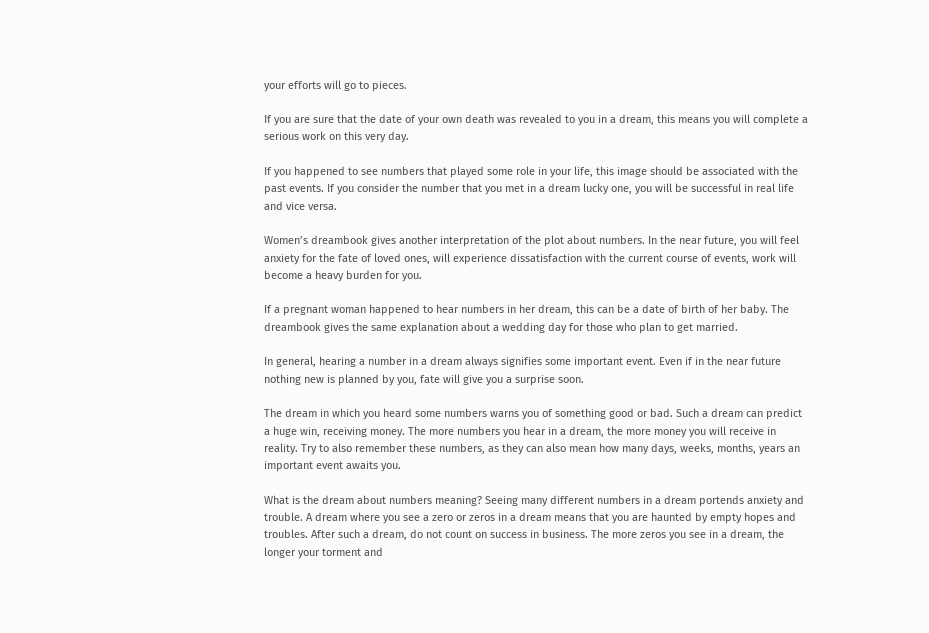your efforts will go to pieces.

If you are sure that the date of your own death was revealed to you in a dream, this means you will complete a serious work on this very day.

If you happened to see numbers that played some role in your life, this image should be associated with the past events. If you consider the number that you met in a dream lucky one, you will be successful in real life and vice versa.

Women’s dreambook gives another interpretation of the plot about numbers. In the near future, you will feel anxiety for the fate of loved ones, will experience dissatisfaction with the current course of events, work will become a heavy burden for you.

If a pregnant woman happened to hear numbers in her dream, this can be a date of birth of her baby. The dreambook gives the same explanation about a wedding day for those who plan to get married.

In general, hearing a number in a dream always signifies some important event. Even if in the near future nothing new is planned by you, fate will give you a surprise soon.

The dream in which you heard some numbers warns you of something good or bad. Such a dream can predict a huge win, receiving money. The more numbers you hear in a dream, the more money you will receive in reality. Try to also remember these numbers, as they can also mean how many days, weeks, months, years an important event awaits you.

What is the dream about numbers meaning? Seeing many different numbers in a dream portends anxiety and trouble. A dream where you see a zero or zeros in a dream means that you are haunted by empty hopes and troubles. After such a dream, do not count on success in business. The more zeros you see in a dream, the longer your torment and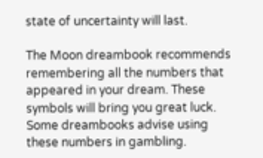state of uncertainty will last.

The Moon dreambook recommends remembering all the numbers that appeared in your dream. These symbols will bring you great luck. Some dreambooks advise using these numbers in gambling.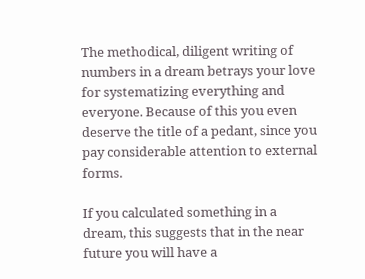The methodical, diligent writing of numbers in a dream betrays your love for systematizing everything and everyone. Because of this you even deserve the title of a pedant, since you pay considerable attention to external forms.

If you calculated something in a dream, this suggests that in the near future you will have a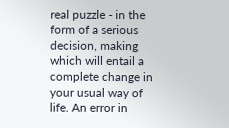real puzzle - in the form of a serious decision, making which will entail a complete change in your usual way of life. An error in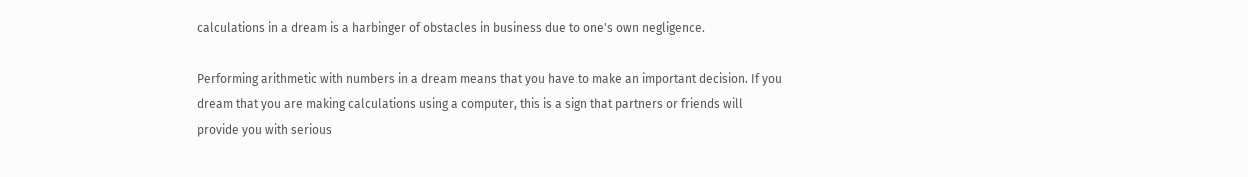calculations in a dream is a harbinger of obstacles in business due to one's own negligence.

Performing arithmetic with numbers in a dream means that you have to make an important decision. If you dream that you are making calculations using a computer, this is a sign that partners or friends will provide you with serious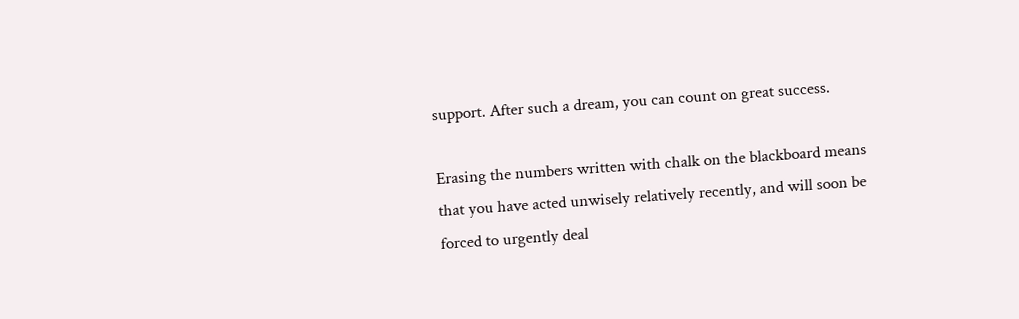support. After such a dream, you can count on great success.

Erasing the numbers written with chalk on the blackboard means that you have acted unwisely relatively recently, and will soon be forced to urgently deal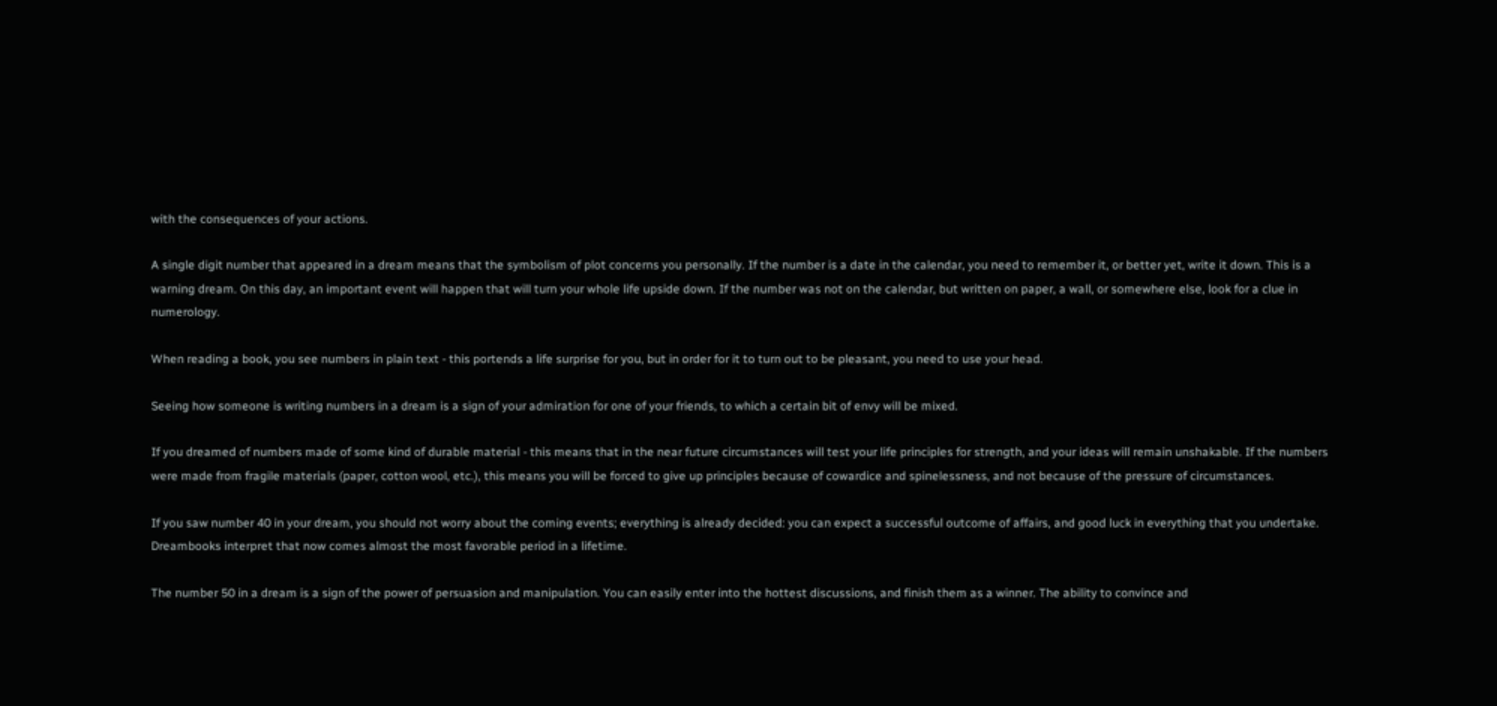with the consequences of your actions.

A single digit number that appeared in a dream means that the symbolism of plot concerns you personally. If the number is a date in the calendar, you need to remember it, or better yet, write it down. This is a warning dream. On this day, an important event will happen that will turn your whole life upside down. If the number was not on the calendar, but written on paper, a wall, or somewhere else, look for a clue in numerology.

When reading a book, you see numbers in plain text - this portends a life surprise for you, but in order for it to turn out to be pleasant, you need to use your head.

Seeing how someone is writing numbers in a dream is a sign of your admiration for one of your friends, to which a certain bit of envy will be mixed.

If you dreamed of numbers made of some kind of durable material - this means that in the near future circumstances will test your life principles for strength, and your ideas will remain unshakable. If the numbers were made from fragile materials (paper, cotton wool, etc.), this means you will be forced to give up principles because of cowardice and spinelessness, and not because of the pressure of circumstances.

If you saw number 40 in your dream, you should not worry about the coming events; everything is already decided: you can expect a successful outcome of affairs, and good luck in everything that you undertake. Dreambooks interpret that now comes almost the most favorable period in a lifetime.

The number 50 in a dream is a sign of the power of persuasion and manipulation. You can easily enter into the hottest discussions, and finish them as a winner. The ability to convince and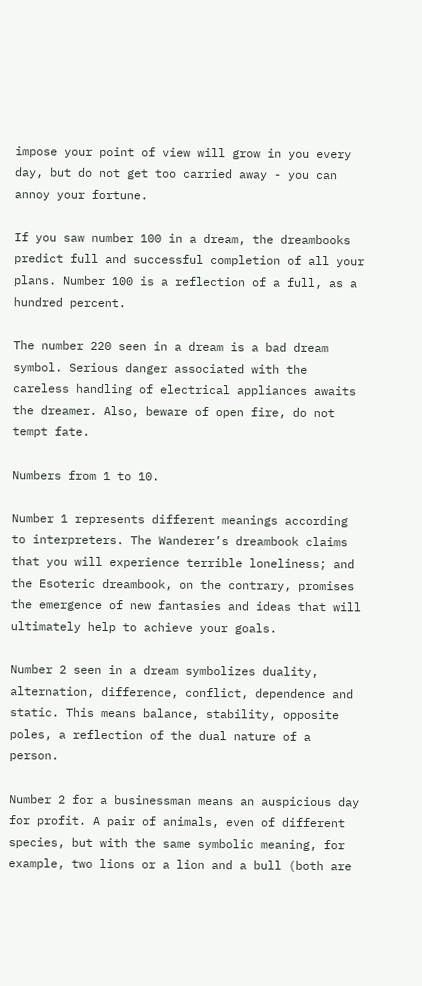impose your point of view will grow in you every day, but do not get too carried away - you can annoy your fortune.

If you saw number 100 in a dream, the dreambooks predict full and successful completion of all your plans. Number 100 is a reflection of a full, as a hundred percent.

The number 220 seen in a dream is a bad dream symbol. Serious danger associated with the careless handling of electrical appliances awaits the dreamer. Also, beware of open fire, do not tempt fate.

Numbers from 1 to 10.

Number 1 represents different meanings according to interpreters. The Wanderer’s dreambook claims that you will experience terrible loneliness; and the Esoteric dreambook, on the contrary, promises the emergence of new fantasies and ideas that will ultimately help to achieve your goals.

Number 2 seen in a dream symbolizes duality, alternation, difference, conflict, dependence and static. This means balance, stability, opposite poles, a reflection of the dual nature of a person.

Number 2 for a businessman means an auspicious day for profit. A pair of animals, even of different species, but with the same symbolic meaning, for example, two lions or a lion and a bull (both are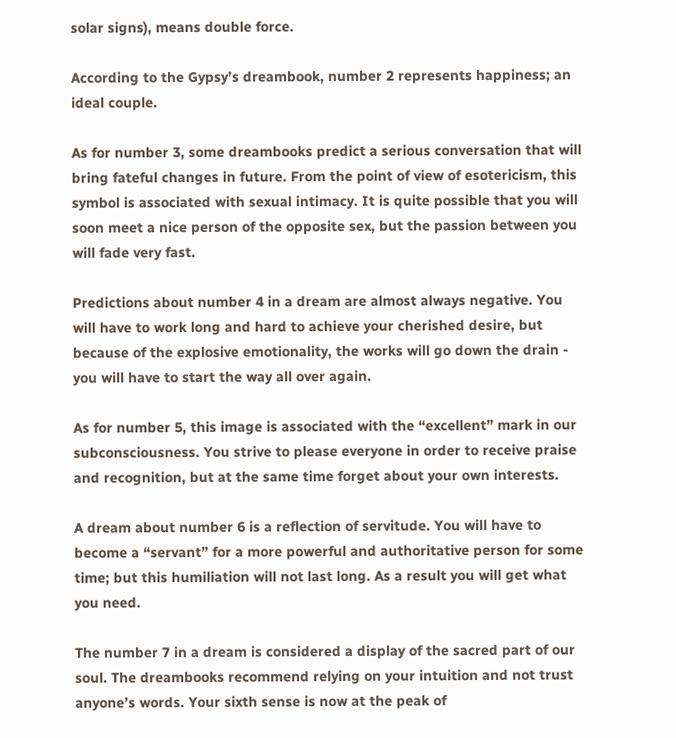solar signs), means double force.

According to the Gypsy’s dreambook, number 2 represents happiness; an ideal couple.

As for number 3, some dreambooks predict a serious conversation that will bring fateful changes in future. From the point of view of esotericism, this symbol is associated with sexual intimacy. It is quite possible that you will soon meet a nice person of the opposite sex, but the passion between you will fade very fast.

Predictions about number 4 in a dream are almost always negative. You will have to work long and hard to achieve your cherished desire, but because of the explosive emotionality, the works will go down the drain - you will have to start the way all over again.

As for number 5, this image is associated with the “excellent” mark in our subconsciousness. You strive to please everyone in order to receive praise and recognition, but at the same time forget about your own interests.

A dream about number 6 is a reflection of servitude. You will have to become a “servant” for a more powerful and authoritative person for some time; but this humiliation will not last long. As a result you will get what you need.

The number 7 in a dream is considered a display of the sacred part of our soul. The dreambooks recommend relying on your intuition and not trust anyone’s words. Your sixth sense is now at the peak of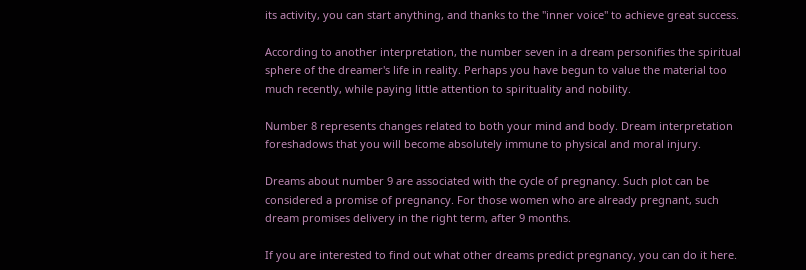its activity, you can start anything, and thanks to the "inner voice" to achieve great success.

According to another interpretation, the number seven in a dream personifies the spiritual sphere of the dreamer's life in reality. Perhaps you have begun to value the material too much recently, while paying little attention to spirituality and nobility.

Number 8 represents changes related to both your mind and body. Dream interpretation foreshadows that you will become absolutely immune to physical and moral injury.

Dreams about number 9 are associated with the cycle of pregnancy. Such plot can be considered a promise of pregnancy. For those women who are already pregnant, such dream promises delivery in the right term, after 9 months.

If you are interested to find out what other dreams predict pregnancy, you can do it here.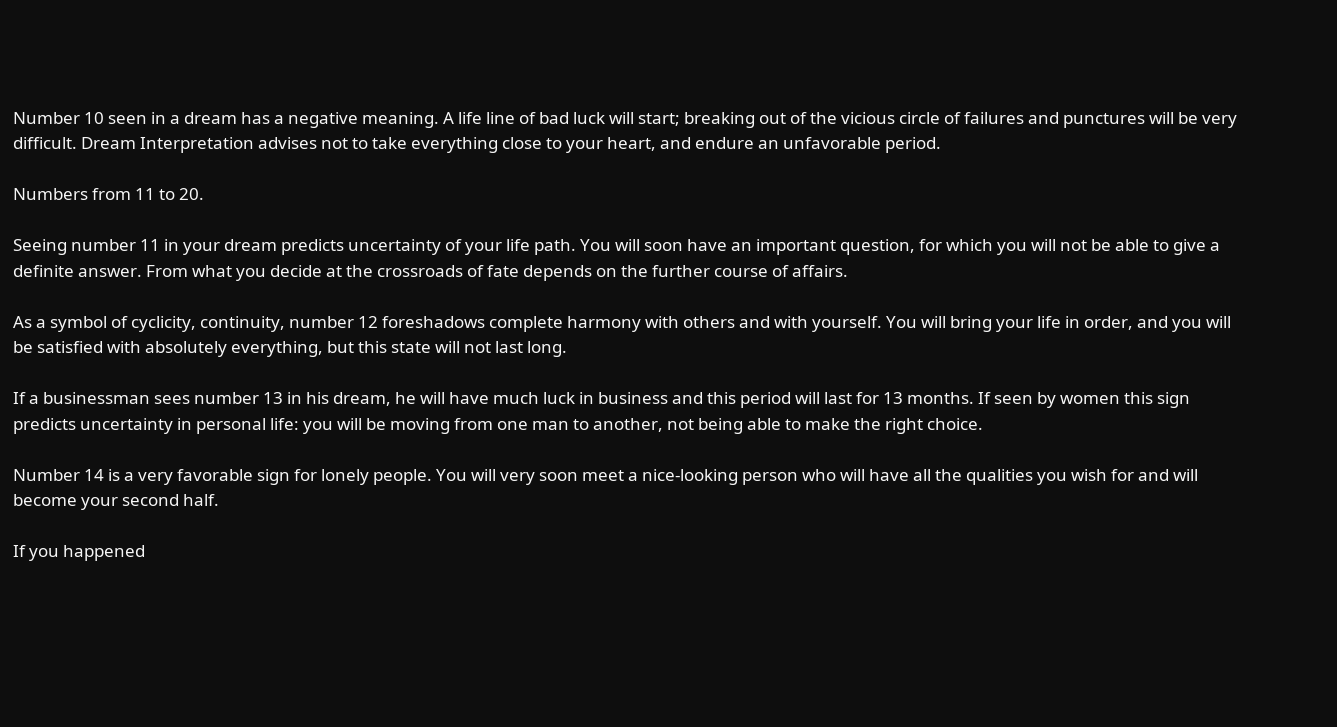Number 10 seen in a dream has a negative meaning. A life line of bad luck will start; breaking out of the vicious circle of failures and punctures will be very difficult. Dream Interpretation advises not to take everything close to your heart, and endure an unfavorable period.

Numbers from 11 to 20.

Seeing number 11 in your dream predicts uncertainty of your life path. You will soon have an important question, for which you will not be able to give a definite answer. From what you decide at the crossroads of fate depends on the further course of affairs.

As a symbol of cyclicity, continuity, number 12 foreshadows complete harmony with others and with yourself. You will bring your life in order, and you will be satisfied with absolutely everything, but this state will not last long.

If a businessman sees number 13 in his dream, he will have much luck in business and this period will last for 13 months. If seen by women this sign predicts uncertainty in personal life: you will be moving from one man to another, not being able to make the right choice.

Number 14 is a very favorable sign for lonely people. You will very soon meet a nice-looking person who will have all the qualities you wish for and will become your second half.

If you happened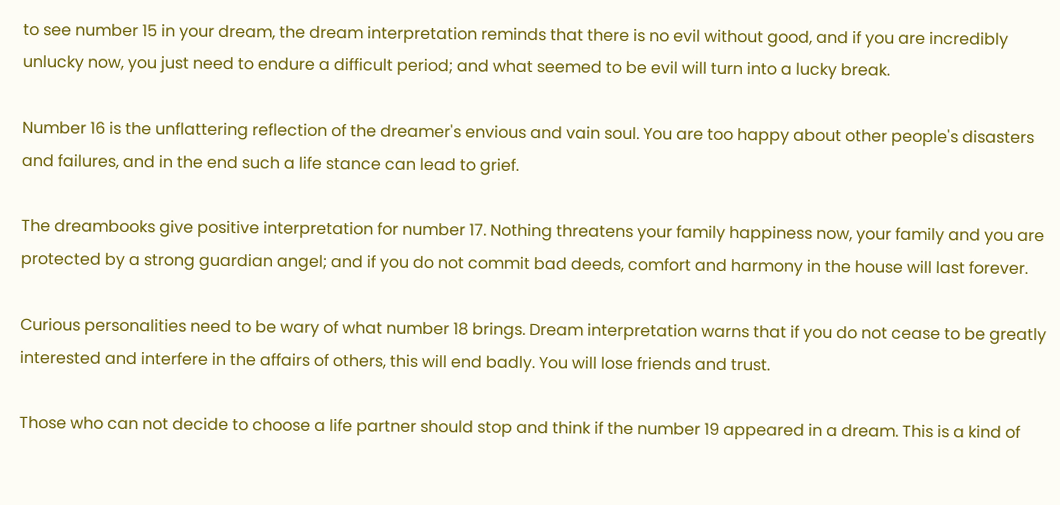to see number 15 in your dream, the dream interpretation reminds that there is no evil without good, and if you are incredibly unlucky now, you just need to endure a difficult period; and what seemed to be evil will turn into a lucky break.

Number 16 is the unflattering reflection of the dreamer's envious and vain soul. You are too happy about other people's disasters and failures, and in the end such a life stance can lead to grief.

The dreambooks give positive interpretation for number 17. Nothing threatens your family happiness now, your family and you are protected by a strong guardian angel; and if you do not commit bad deeds, comfort and harmony in the house will last forever.

Curious personalities need to be wary of what number 18 brings. Dream interpretation warns that if you do not cease to be greatly interested and interfere in the affairs of others, this will end badly. You will lose friends and trust.

Those who can not decide to choose a life partner should stop and think if the number 19 appeared in a dream. This is a kind of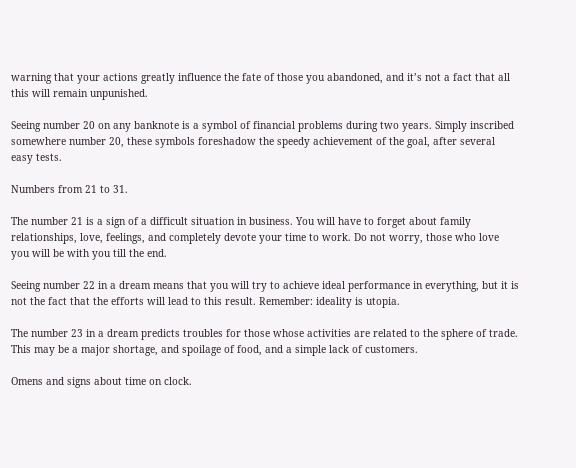warning that your actions greatly influence the fate of those you abandoned, and it’s not a fact that all this will remain unpunished.

Seeing number 20 on any banknote is a symbol of financial problems during two years. Simply inscribed somewhere number 20, these symbols foreshadow the speedy achievement of the goal, after several easy tests.

Numbers from 21 to 31.

The number 21 is a sign of a difficult situation in business. You will have to forget about family relationships, love, feelings, and completely devote your time to work. Do not worry, those who love you will be with you till the end.

Seeing number 22 in a dream means that you will try to achieve ideal performance in everything, but it is not the fact that the efforts will lead to this result. Remember: ideality is utopia.

The number 23 in a dream predicts troubles for those whose activities are related to the sphere of trade. This may be a major shortage, and spoilage of food, and a simple lack of customers.

Omens and signs about time on clock.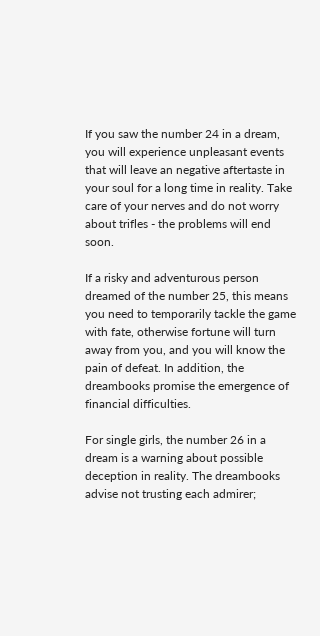If you saw the number 24 in a dream, you will experience unpleasant events that will leave an negative aftertaste in your soul for a long time in reality. Take care of your nerves and do not worry about trifles - the problems will end soon.

If a risky and adventurous person dreamed of the number 25, this means you need to temporarily tackle the game with fate, otherwise fortune will turn away from you, and you will know the pain of defeat. In addition, the dreambooks promise the emergence of financial difficulties.

For single girls, the number 26 in a dream is a warning about possible deception in reality. The dreambooks advise not trusting each admirer;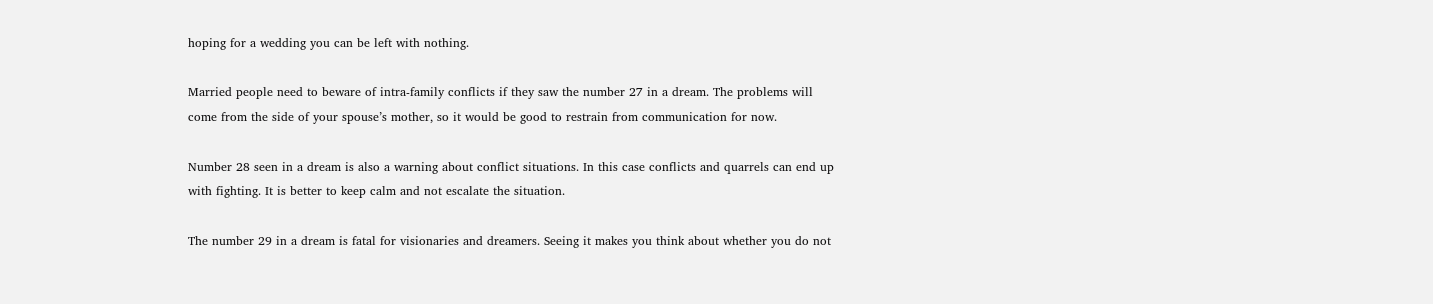hoping for a wedding you can be left with nothing.

Married people need to beware of intra-family conflicts if they saw the number 27 in a dream. The problems will come from the side of your spouse’s mother, so it would be good to restrain from communication for now.

Number 28 seen in a dream is also a warning about conflict situations. In this case conflicts and quarrels can end up with fighting. It is better to keep calm and not escalate the situation.

The number 29 in a dream is fatal for visionaries and dreamers. Seeing it makes you think about whether you do not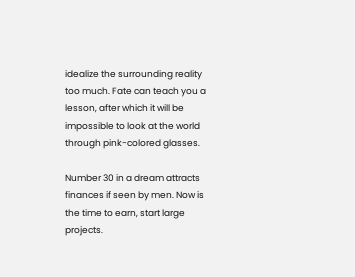idealize the surrounding reality too much. Fate can teach you a lesson, after which it will be impossible to look at the world through pink-colored glasses.

Number 30 in a dream attracts finances if seen by men. Now is the time to earn, start large projects.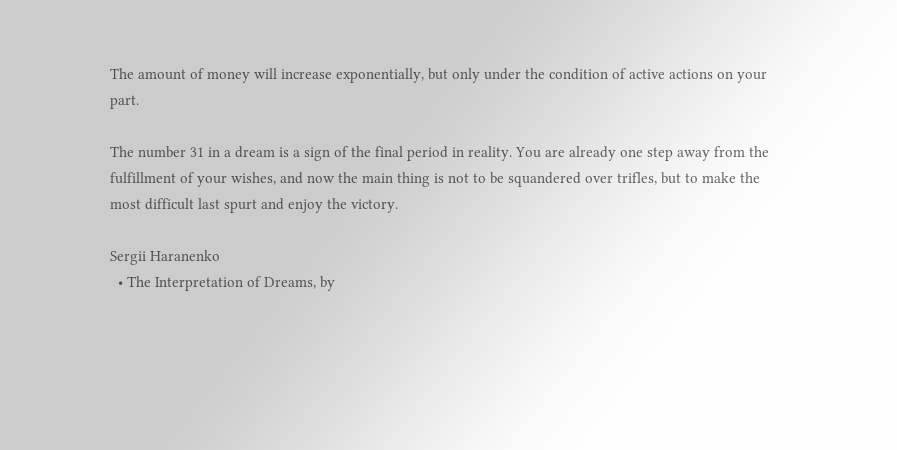The amount of money will increase exponentially, but only under the condition of active actions on your part.

The number 31 in a dream is a sign of the final period in reality. You are already one step away from the fulfillment of your wishes, and now the main thing is not to be squandered over trifles, but to make the most difficult last spurt and enjoy the victory.

Sergii Haranenko
  • The Interpretation of Dreams, by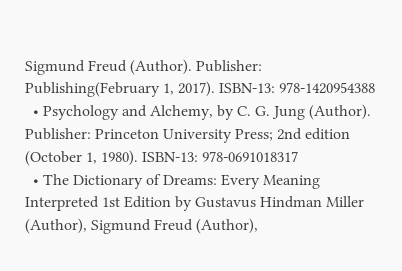Sigmund Freud (Author). Publisher: Publishing(February 1, 2017). ISBN-13: 978-1420954388
  • Psychology and Alchemy, by C. G. Jung (Author). Publisher: Princeton University Press; 2nd edition (October 1, 1980). ISBN-13: 978-0691018317
  • The Dictionary of Dreams: Every Meaning Interpreted 1st Edition by Gustavus Hindman Miller (Author), Sigmund Freud (Author),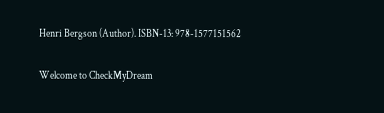Henri Bergson (Author). ISBN-13: 978-1577151562

Welcome to CheckMyDream